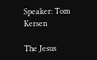Speaker: Tom Kersen

The Jesus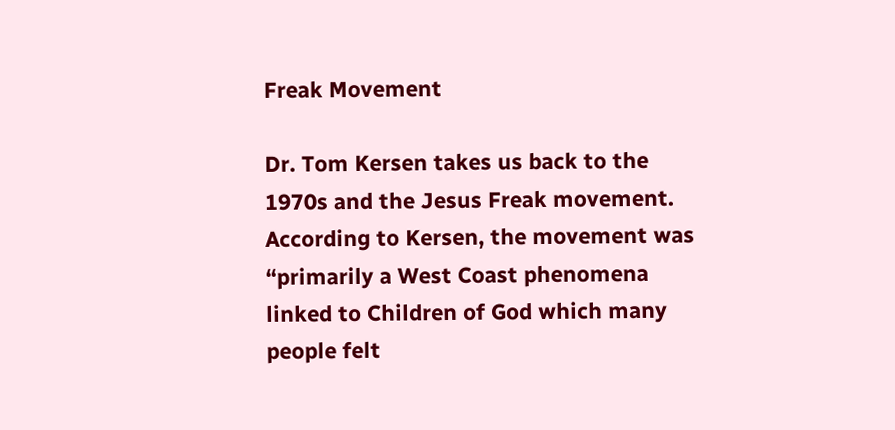Freak Movement

Dr. Tom Kersen takes us back to the 1970s and the Jesus Freak movement. According to Kersen, the movement was “primarily a West Coast phenomena linked to Children of God which many people felt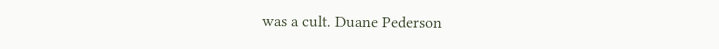was a cult. Duane Pederson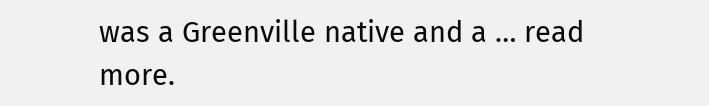was a Greenville native and a … read more.